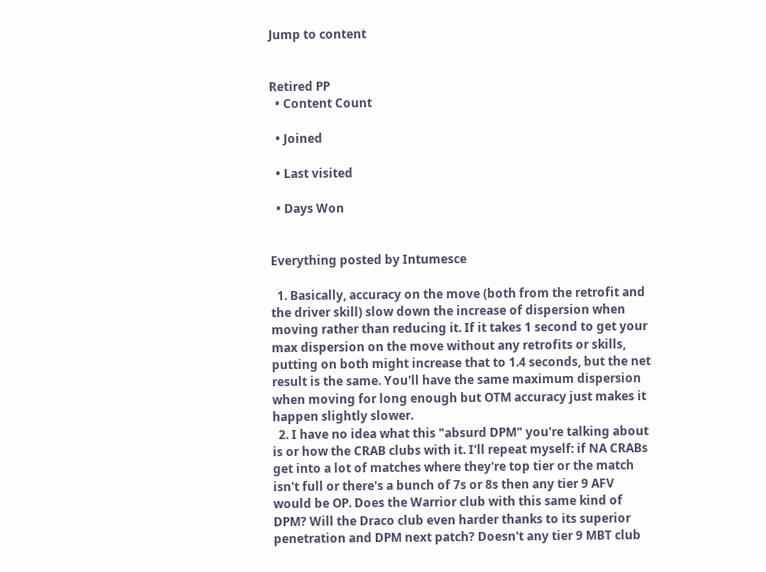Jump to content


Retired PP
  • Content Count

  • Joined

  • Last visited

  • Days Won


Everything posted by Intumesce

  1. Basically, accuracy on the move (both from the retrofit and the driver skill) slow down the increase of dispersion when moving rather than reducing it. If it takes 1 second to get your max dispersion on the move without any retrofits or skills, putting on both might increase that to 1.4 seconds, but the net result is the same. You'll have the same maximum dispersion when moving for long enough but OTM accuracy just makes it happen slightly slower.
  2. I have no idea what this "absurd DPM" you're talking about is or how the CRAB clubs with it. I'll repeat myself: if NA CRABs get into a lot of matches where they're top tier or the match isn't full or there's a bunch of 7s or 8s then any tier 9 AFV would be OP. Does the Warrior club with this same kind of DPM? Will the Draco club even harder thanks to its superior penetration and DPM next patch? Doesn't any tier 9 MBT club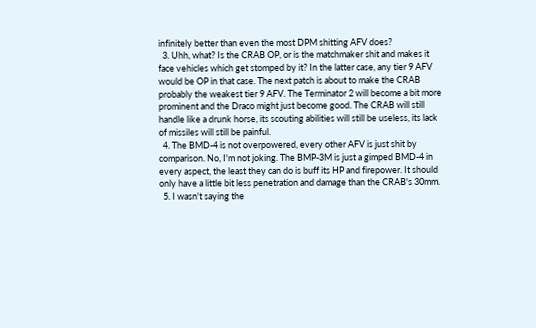infinitely better than even the most DPM shitting AFV does?
  3. Uhh, what? Is the CRAB OP, or is the matchmaker shit and makes it face vehicles which get stomped by it? In the latter case, any tier 9 AFV would be OP in that case. The next patch is about to make the CRAB probably the weakest tier 9 AFV. The Terminator 2 will become a bit more prominent and the Draco might just become good. The CRAB will still handle like a drunk horse, its scouting abilities will still be useless, its lack of missiles will still be painful.
  4. The BMD-4 is not overpowered, every other AFV is just shit by comparison. No, I'm not joking. The BMP-3M is just a gimped BMD-4 in every aspect, the least they can do is buff its HP and firepower. It should only have a little bit less penetration and damage than the CRAB's 30mm.
  5. I wasn't saying the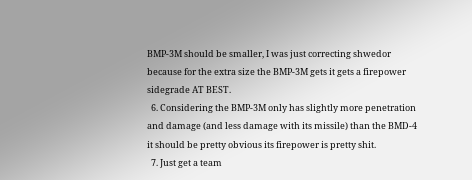BMP-3M should be smaller, I was just correcting shwedor because for the extra size the BMP-3M gets it gets a firepower sidegrade AT BEST.
  6. Considering the BMP-3M only has slightly more penetration and damage (and less damage with its missile) than the BMD-4 it should be pretty obvious its firepower is pretty shit.
  7. Just get a team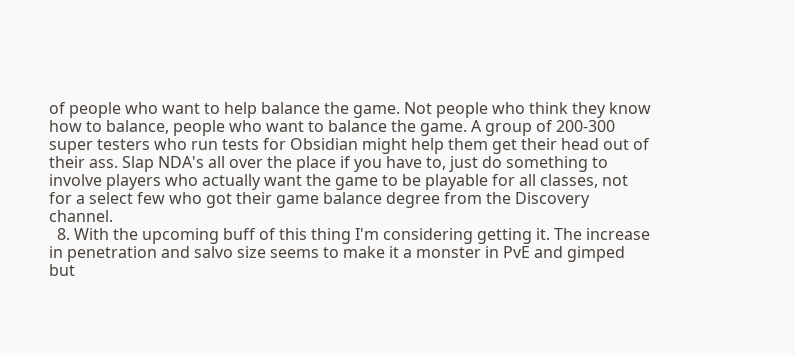of people who want to help balance the game. Not people who think they know how to balance, people who want to balance the game. A group of 200-300 super testers who run tests for Obsidian might help them get their head out of their ass. Slap NDA's all over the place if you have to, just do something to involve players who actually want the game to be playable for all classes, not for a select few who got their game balance degree from the Discovery channel.
  8. With the upcoming buff of this thing I'm considering getting it. The increase in penetration and salvo size seems to make it a monster in PvE and gimped but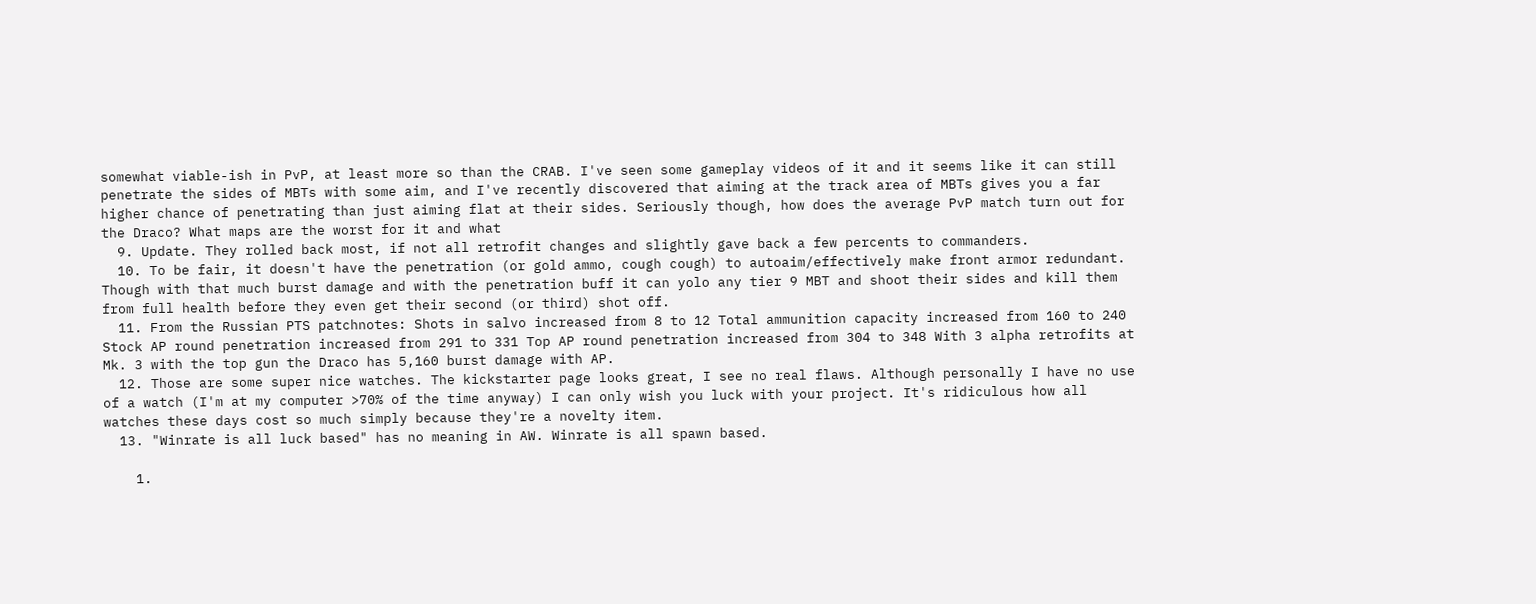somewhat viable-ish in PvP, at least more so than the CRAB. I've seen some gameplay videos of it and it seems like it can still penetrate the sides of MBTs with some aim, and I've recently discovered that aiming at the track area of MBTs gives you a far higher chance of penetrating than just aiming flat at their sides. Seriously though, how does the average PvP match turn out for the Draco? What maps are the worst for it and what
  9. Update. They rolled back most, if not all retrofit changes and slightly gave back a few percents to commanders.
  10. To be fair, it doesn't have the penetration (or gold ammo, cough cough) to autoaim/effectively make front armor redundant. Though with that much burst damage and with the penetration buff it can yolo any tier 9 MBT and shoot their sides and kill them from full health before they even get their second (or third) shot off.
  11. From the Russian PTS patchnotes: Shots in salvo increased from 8 to 12 Total ammunition capacity increased from 160 to 240 Stock AP round penetration increased from 291 to 331 Top AP round penetration increased from 304 to 348 With 3 alpha retrofits at Mk. 3 with the top gun the Draco has 5,160 burst damage with AP.
  12. Those are some super nice watches. The kickstarter page looks great, I see no real flaws. Although personally I have no use of a watch (I'm at my computer >70% of the time anyway) I can only wish you luck with your project. It's ridiculous how all watches these days cost so much simply because they're a novelty item.
  13. "Winrate is all luck based" has no meaning in AW. Winrate is all spawn based.

    1.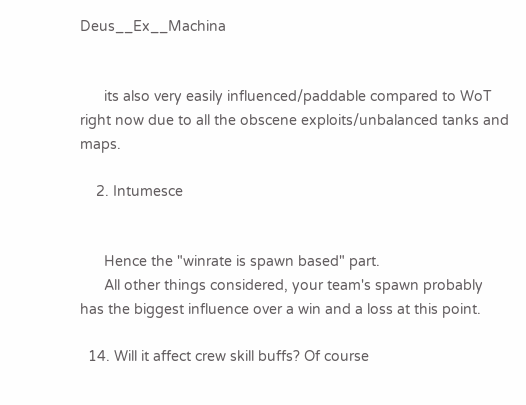Deus__Ex__Machina


      its also very easily influenced/paddable compared to WoT right now due to all the obscene exploits/unbalanced tanks and maps.

    2. Intumesce


      Hence the "winrate is spawn based" part.
      All other things considered, your team's spawn probably has the biggest influence over a win and a loss at this point.

  14. Will it affect crew skill buffs? Of course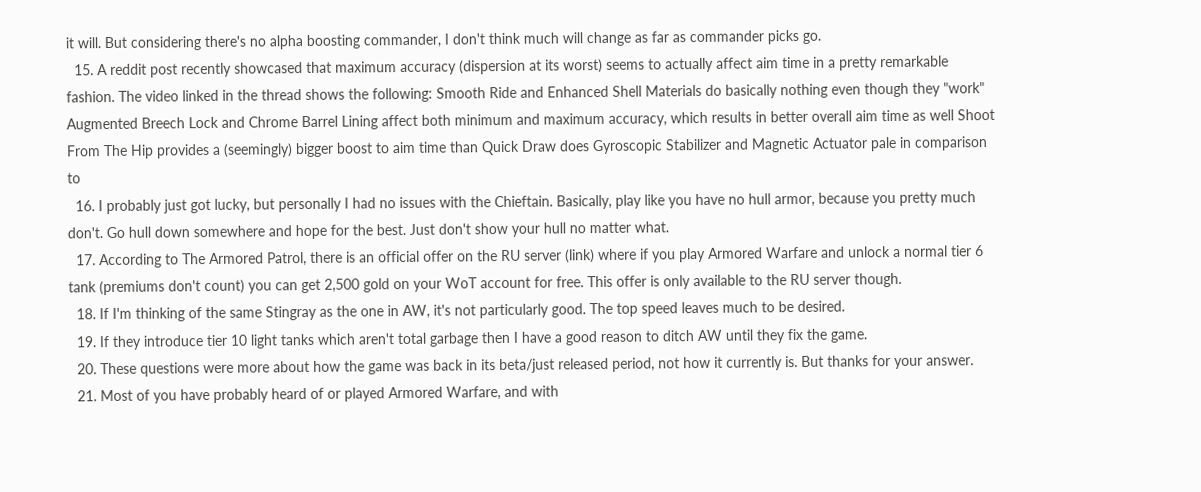it will. But considering there's no alpha boosting commander, I don't think much will change as far as commander picks go.
  15. A reddit post recently showcased that maximum accuracy (dispersion at its worst) seems to actually affect aim time in a pretty remarkable fashion. The video linked in the thread shows the following: Smooth Ride and Enhanced Shell Materials do basically nothing even though they "work" Augmented Breech Lock and Chrome Barrel Lining affect both minimum and maximum accuracy, which results in better overall aim time as well Shoot From The Hip provides a (seemingly) bigger boost to aim time than Quick Draw does Gyroscopic Stabilizer and Magnetic Actuator pale in comparison to
  16. I probably just got lucky, but personally I had no issues with the Chieftain. Basically, play like you have no hull armor, because you pretty much don't. Go hull down somewhere and hope for the best. Just don't show your hull no matter what.
  17. According to The Armored Patrol, there is an official offer on the RU server (link) where if you play Armored Warfare and unlock a normal tier 6 tank (premiums don't count) you can get 2,500 gold on your WoT account for free. This offer is only available to the RU server though.
  18. If I'm thinking of the same Stingray as the one in AW, it's not particularly good. The top speed leaves much to be desired.
  19. If they introduce tier 10 light tanks which aren't total garbage then I have a good reason to ditch AW until they fix the game.
  20. These questions were more about how the game was back in its beta/just released period, not how it currently is. But thanks for your answer.
  21. Most of you have probably heard of or played Armored Warfare, and with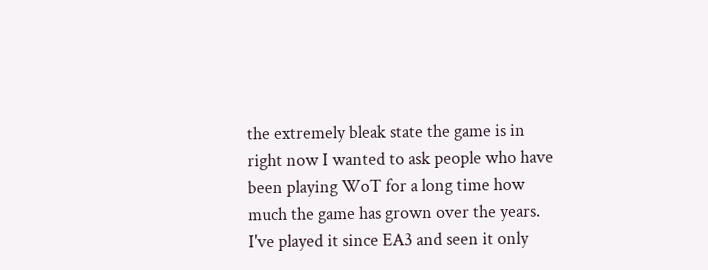the extremely bleak state the game is in right now I wanted to ask people who have been playing WoT for a long time how much the game has grown over the years. I've played it since EA3 and seen it only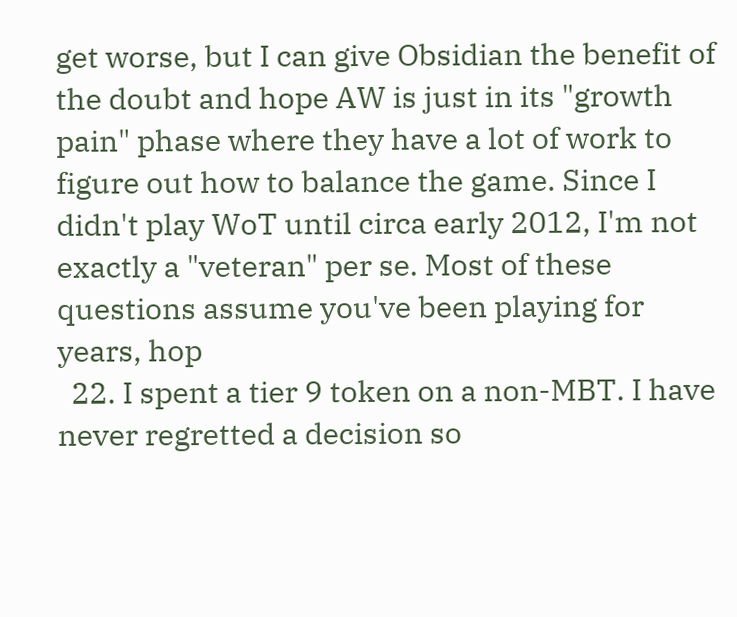get worse, but I can give Obsidian the benefit of the doubt and hope AW is just in its "growth pain" phase where they have a lot of work to figure out how to balance the game. Since I didn't play WoT until circa early 2012, I'm not exactly a "veteran" per se. Most of these questions assume you've been playing for years, hop
  22. I spent a tier 9 token on a non-MBT. I have never regretted a decision so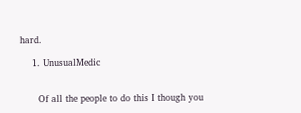hard.

    1. UnusualMedic


      Of all the people to do this I though you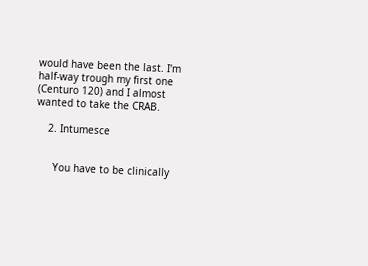would have been the last. I'm half-way trough my first one (Centuro 120) and I almost wanted to take the CRAB.

    2. Intumesce


      You have to be clinically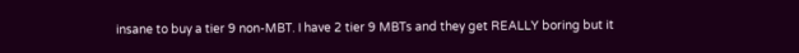insane to buy a tier 9 non-MBT. I have 2 tier 9 MBTs and they get REALLY boring but it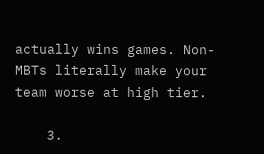actually wins games. Non-MBTs literally make your team worse at high tier.

    3.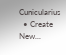Cunicularius
  • Create New...